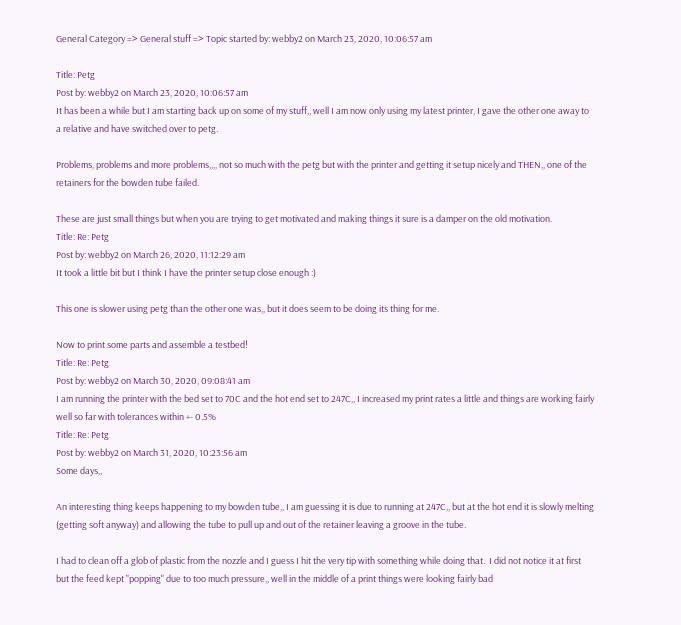General Category => General stuff => Topic started by: webby2 on March 23, 2020, 10:06:57 am

Title: Petg
Post by: webby2 on March 23, 2020, 10:06:57 am
It has been a while but I am starting back up on some of my stuff,, well I am now only using my latest printer, I gave the other one away to a relative and have switched over to petg.

Problems, problems and more problems,,,, not so much with the petg but with the printer and getting it setup nicely and THEN,, one of the retainers for the bowden tube failed.

These are just small things but when you are trying to get motivated and making things it sure is a damper on the old motivation.
Title: Re: Petg
Post by: webby2 on March 26, 2020, 11:12:29 am
It took a little bit but I think I have the printer setup close enough :)

This one is slower using petg than the other one was,, but it does seem to be doing its thing for me.

Now to print some parts and assemble a testbed!
Title: Re: Petg
Post by: webby2 on March 30, 2020, 09:08:41 am
I am running the printer with the bed set to 70C and the hot end set to 247C,, I increased my print rates a little and things are working fairly well so far with tolerances within +- 0.5%
Title: Re: Petg
Post by: webby2 on March 31, 2020, 10:23:56 am
Some days,,

An interesting thing keeps happening to my bowden tube,, I am guessing it is due to running at 247C,, but at the hot end it is slowly melting (getting soft anyway) and allowing the tube to pull up and out of the retainer leaving a groove in the tube.

I had to clean off a glob of plastic from the nozzle and I guess I hit the very tip with something while doing that.  I did not notice it at first but the feed kept "popping" due to too much pressure,, well in the middle of a print things were looking fairly bad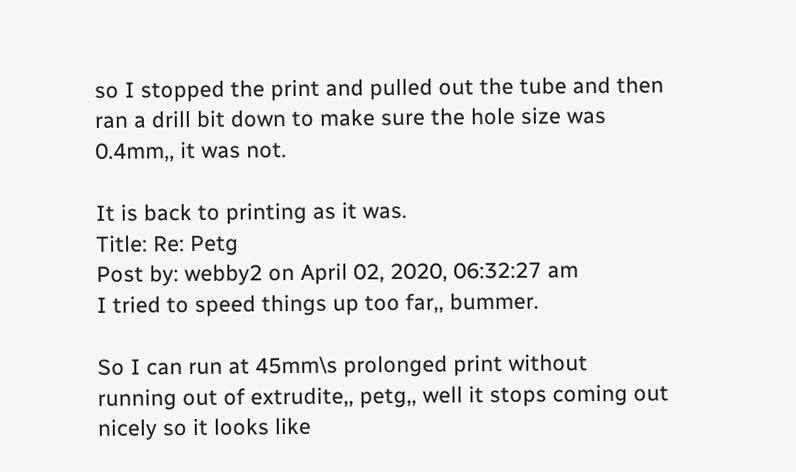so I stopped the print and pulled out the tube and then ran a drill bit down to make sure the hole size was 0.4mm,, it was not.

It is back to printing as it was.
Title: Re: Petg
Post by: webby2 on April 02, 2020, 06:32:27 am
I tried to speed things up too far,, bummer.

So I can run at 45mm\s prolonged print without running out of extrudite,, petg,, well it stops coming out nicely so it looks like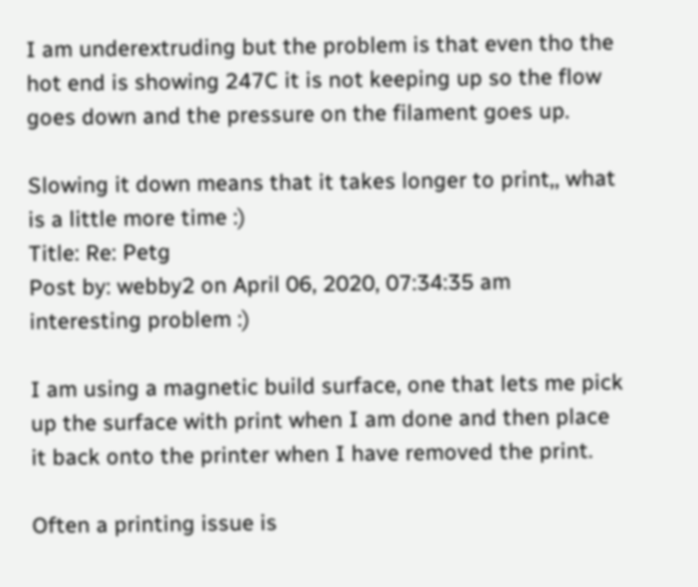I am underextruding but the problem is that even tho the hot end is showing 247C it is not keeping up so the flow goes down and the pressure on the filament goes up.

Slowing it down means that it takes longer to print,, what is a little more time :)
Title: Re: Petg
Post by: webby2 on April 06, 2020, 07:34:35 am
interesting problem :)

I am using a magnetic build surface, one that lets me pick up the surface with print when I am done and then place it back onto the printer when I have removed the print.

Often a printing issue is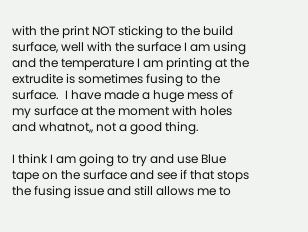with the print NOT sticking to the build surface, well with the surface I am using and the temperature I am printing at the extrudite is sometimes fusing to the surface.  I have made a huge mess of my surface at the moment with holes and whatnot,, not a good thing.

I think I am going to try and use Blue tape on the surface and see if that stops the fusing issue and still allows me to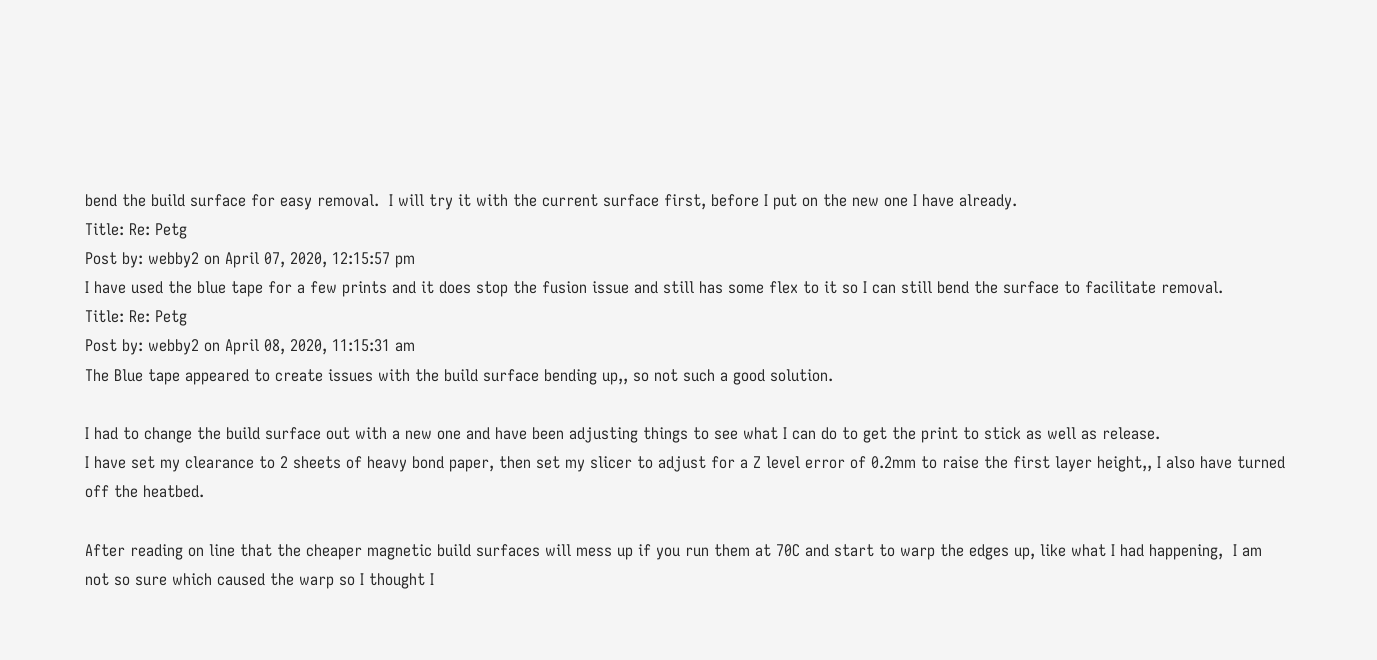bend the build surface for easy removal.  I will try it with the current surface first, before I put on the new one I have already.
Title: Re: Petg
Post by: webby2 on April 07, 2020, 12:15:57 pm
I have used the blue tape for a few prints and it does stop the fusion issue and still has some flex to it so I can still bend the surface to facilitate removal.
Title: Re: Petg
Post by: webby2 on April 08, 2020, 11:15:31 am
The Blue tape appeared to create issues with the build surface bending up,, so not such a good solution.

I had to change the build surface out with a new one and have been adjusting things to see what I can do to get the print to stick as well as release.
I have set my clearance to 2 sheets of heavy bond paper, then set my slicer to adjust for a Z level error of 0.2mm to raise the first layer height,, I also have turned off the heatbed.

After reading on line that the cheaper magnetic build surfaces will mess up if you run them at 70C and start to warp the edges up, like what I had happening,  I am not so sure which caused the warp so I thought I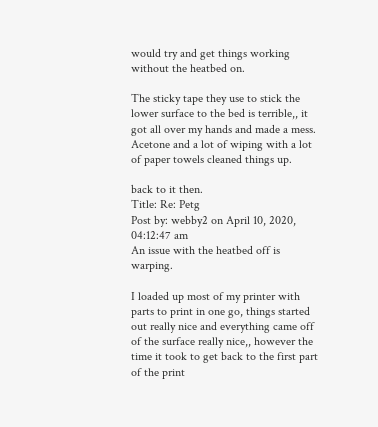would try and get things working without the heatbed on.

The sticky tape they use to stick the lower surface to the bed is terrible,, it got all over my hands and made a mess.  Acetone and a lot of wiping with a lot of paper towels cleaned things up.

back to it then.
Title: Re: Petg
Post by: webby2 on April 10, 2020, 04:12:47 am
An issue with the heatbed off is warping.

I loaded up most of my printer with parts to print in one go, things started out really nice and everything came off of the surface really nice,, however the time it took to get back to the first part of the print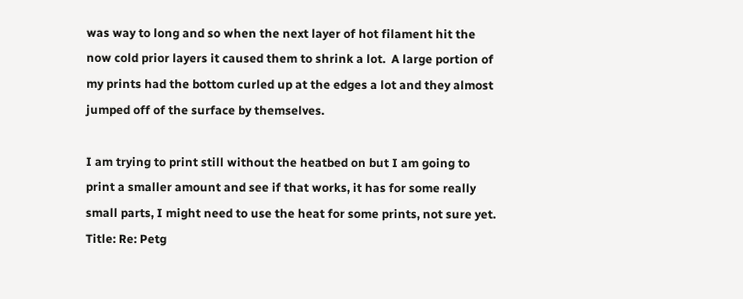was way to long and so when the next layer of hot filament hit the now cold prior layers it caused them to shrink a lot.  A large portion of my prints had the bottom curled up at the edges a lot and they almost jumped off of the surface by themselves.

I am trying to print still without the heatbed on but I am going to print a smaller amount and see if that works, it has for some really small parts, I might need to use the heat for some prints, not sure yet.
Title: Re: Petg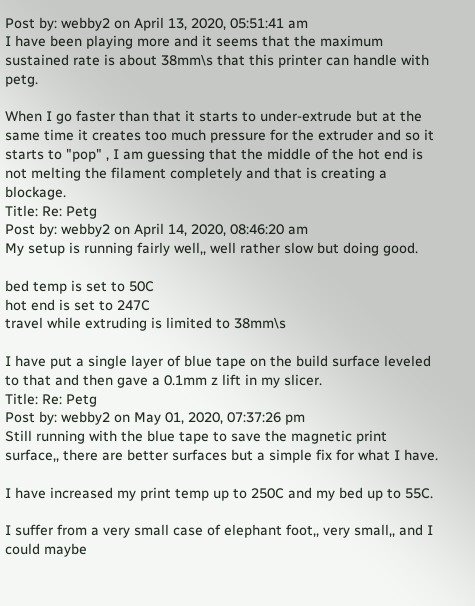Post by: webby2 on April 13, 2020, 05:51:41 am
I have been playing more and it seems that the maximum sustained rate is about 38mm\s that this printer can handle with petg.

When I go faster than that it starts to under-extrude but at the same time it creates too much pressure for the extruder and so it starts to "pop" , I am guessing that the middle of the hot end is not melting the filament completely and that is creating a blockage.
Title: Re: Petg
Post by: webby2 on April 14, 2020, 08:46:20 am
My setup is running fairly well,, well rather slow but doing good.

bed temp is set to 50C
hot end is set to 247C
travel while extruding is limited to 38mm\s

I have put a single layer of blue tape on the build surface leveled to that and then gave a 0.1mm z lift in my slicer.
Title: Re: Petg
Post by: webby2 on May 01, 2020, 07:37:26 pm
Still running with the blue tape to save the magnetic print surface,, there are better surfaces but a simple fix for what I have.

I have increased my print temp up to 250C and my bed up to 55C.

I suffer from a very small case of elephant foot,, very small,, and I could maybe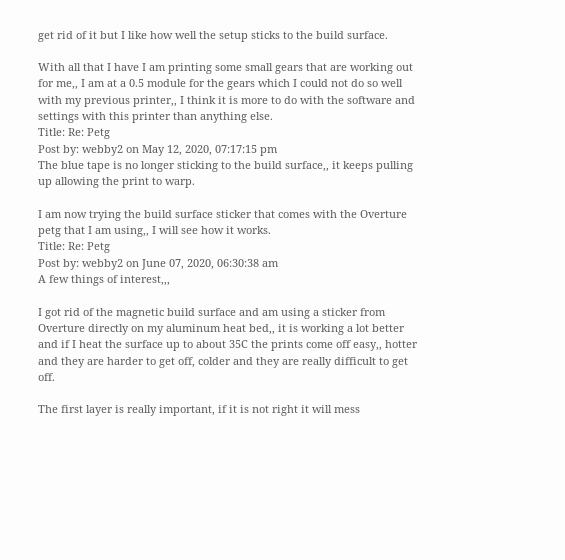get rid of it but I like how well the setup sticks to the build surface.

With all that I have I am printing some small gears that are working out for me,, I am at a 0.5 module for the gears which I could not do so well with my previous printer,, I think it is more to do with the software and settings with this printer than anything else.
Title: Re: Petg
Post by: webby2 on May 12, 2020, 07:17:15 pm
The blue tape is no longer sticking to the build surface,, it keeps pulling up allowing the print to warp.

I am now trying the build surface sticker that comes with the Overture petg that I am using,, I will see how it works.
Title: Re: Petg
Post by: webby2 on June 07, 2020, 06:30:38 am
A few things of interest,,,

I got rid of the magnetic build surface and am using a sticker from Overture directly on my aluminum heat bed,, it is working a lot better and if I heat the surface up to about 35C the prints come off easy,, hotter and they are harder to get off, colder and they are really difficult to get off.

The first layer is really important, if it is not right it will mess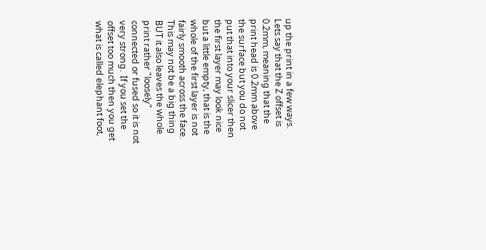up the print in a few ways.
Lets say that the Z offset is 0.2mm, meaning that the print head is 0.2mm above the surface but you do not put that into your slicer then the first layer may look nice but a little empty, that is the whole of the first layer is not fairly smooth across the face.  This may not be a big thing BUT it also leaves the whole print rather "loosely" connected or fused so it is not very strong.  If you set the offset too much then you get what is called elephant foot,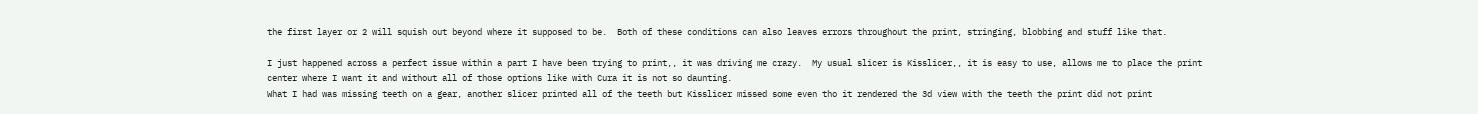the first layer or 2 will squish out beyond where it supposed to be.  Both of these conditions can also leaves errors throughout the print, stringing, blobbing and stuff like that.

I just happened across a perfect issue within a part I have been trying to print,, it was driving me crazy.  My usual slicer is Kisslicer,, it is easy to use, allows me to place the print center where I want it and without all of those options like with Cura it is not so daunting.
What I had was missing teeth on a gear, another slicer printed all of the teeth but Kisslicer missed some even tho it rendered the 3d view with the teeth the print did not print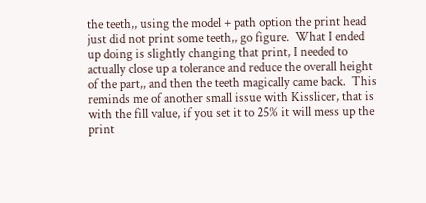the teeth,, using the model + path option the print head just did not print some teeth,, go figure.  What I ended up doing is slightly changing that print, I needed to actually close up a tolerance and reduce the overall height of the part,, and then the teeth magically came back.  This reminds me of another small issue with Kisslicer, that is with the fill value, if you set it to 25% it will mess up the print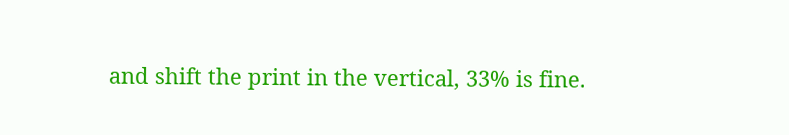and shift the print in the vertical, 33% is fine.